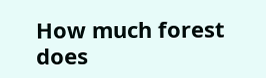How much forest does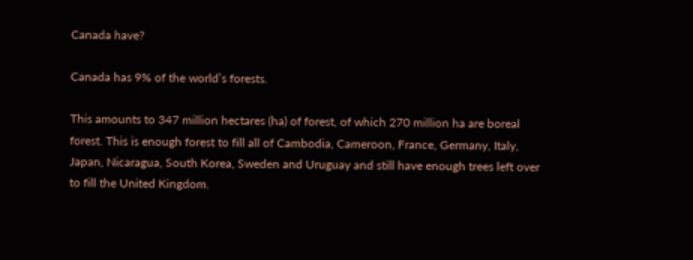Canada have?

Canada has 9% of the world’s forests.

This amounts to 347 million hectares (ha) of forest, of which 270 million ha are boreal forest. This is enough forest to fill all of Cambodia, Cameroon, France, Germany, Italy, Japan, Nicaragua, South Korea, Sweden and Uruguay and still have enough trees left over to fill the United Kingdom.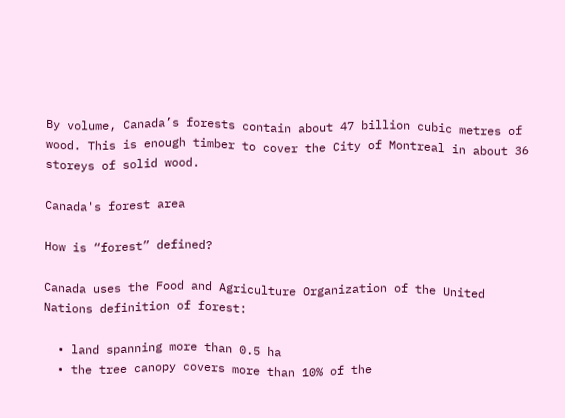By volume, Canada’s forests contain about 47 billion cubic metres of wood. This is enough timber to cover the City of Montreal in about 36 storeys of solid wood.

Canada's forest area

How is “forest” defined?

Canada uses the Food and Agriculture Organization of the United Nations definition of forest:

  • land spanning more than 0.5 ha
  • the tree canopy covers more than 10% of the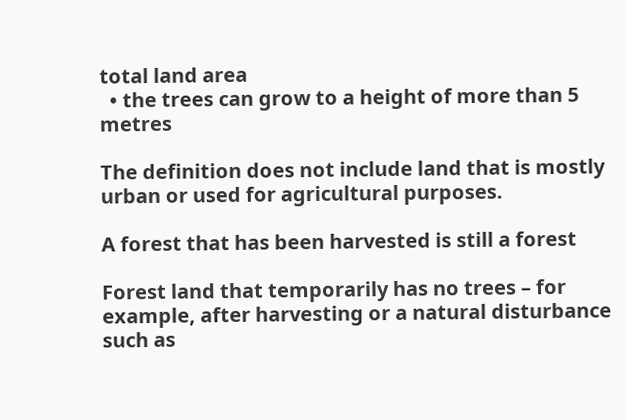total land area
  • the trees can grow to a height of more than 5 metres

The definition does not include land that is mostly urban or used for agricultural purposes.

A forest that has been harvested is still a forest

Forest land that temporarily has no trees – for example, after harvesting or a natural disturbance such as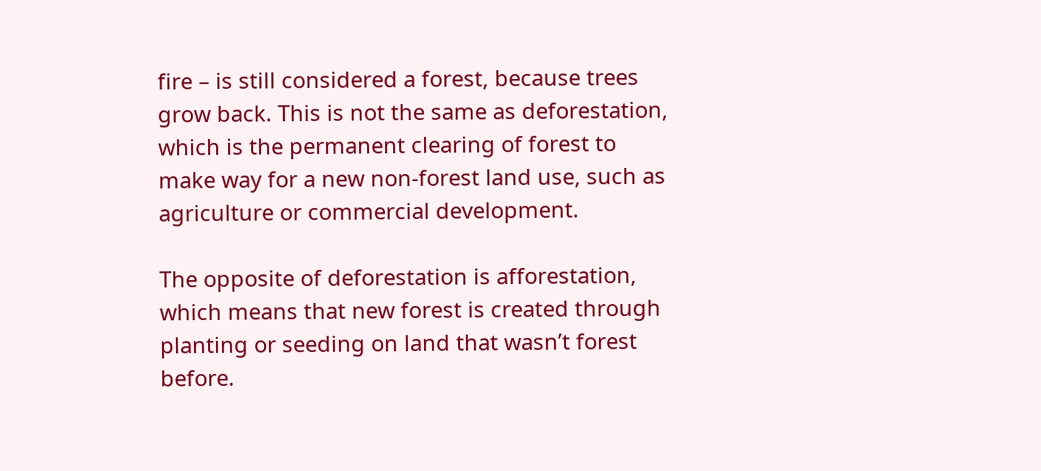fire – is still considered a forest, because trees grow back. This is not the same as deforestation, which is the permanent clearing of forest to make way for a new non-forest land use, such as agriculture or commercial development.

The opposite of deforestation is afforestation, which means that new forest is created through planting or seeding on land that wasn’t forest before.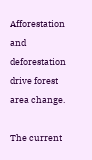Afforestation and deforestation drive forest area change.

The current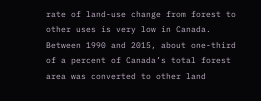rate of land-use change from forest to other uses is very low in Canada. Between 1990 and 2015, about one-third of a percent of Canada’s total forest area was converted to other land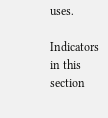uses.

Indicators in this section